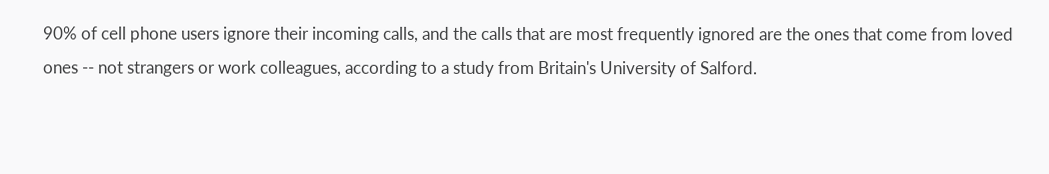90% of cell phone users ignore their incoming calls, and the calls that are most frequently ignored are the ones that come from loved ones -- not strangers or work colleagues, according to a study from Britain's University of Salford.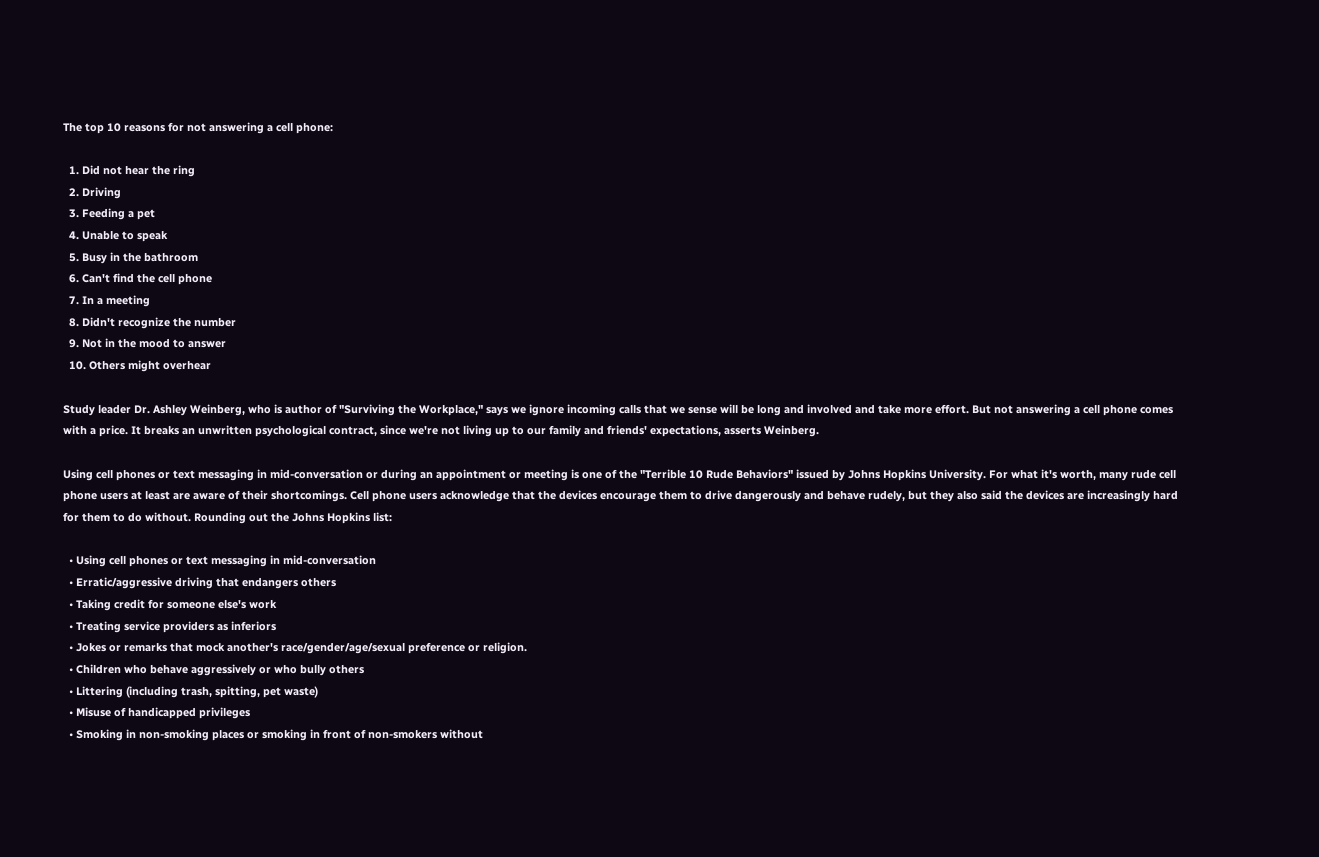The top 10 reasons for not answering a cell phone:

  1. Did not hear the ring
  2. Driving
  3. Feeding a pet
  4. Unable to speak
  5. Busy in the bathroom
  6. Can't find the cell phone
  7. In a meeting
  8. Didn't recognize the number
  9. Not in the mood to answer
  10. Others might overhear

Study leader Dr. Ashley Weinberg, who is author of "Surviving the Workplace," says we ignore incoming calls that we sense will be long and involved and take more effort. But not answering a cell phone comes with a price. It breaks an unwritten psychological contract, since we're not living up to our family and friends' expectations, asserts Weinberg.

Using cell phones or text messaging in mid-conversation or during an appointment or meeting is one of the "Terrible 10 Rude Behaviors" issued by Johns Hopkins University. For what it's worth, many rude cell phone users at least are aware of their shortcomings. Cell phone users acknowledge that the devices encourage them to drive dangerously and behave rudely, but they also said the devices are increasingly hard for them to do without. Rounding out the Johns Hopkins list:

  • Using cell phones or text messaging in mid-conversation
  • Erratic/aggressive driving that endangers others
  • Taking credit for someone else's work
  • Treating service providers as inferiors
  • Jokes or remarks that mock another's race/gender/age/sexual preference or religion.
  • Children who behave aggressively or who bully others
  • Littering (including trash, spitting, pet waste)
  • Misuse of handicapped privileges
  • Smoking in non-smoking places or smoking in front of non-smokers without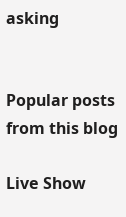asking


Popular posts from this blog

Live Show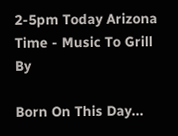2-5pm Today Arizona Time - Music To Grill By

Born On This Day...